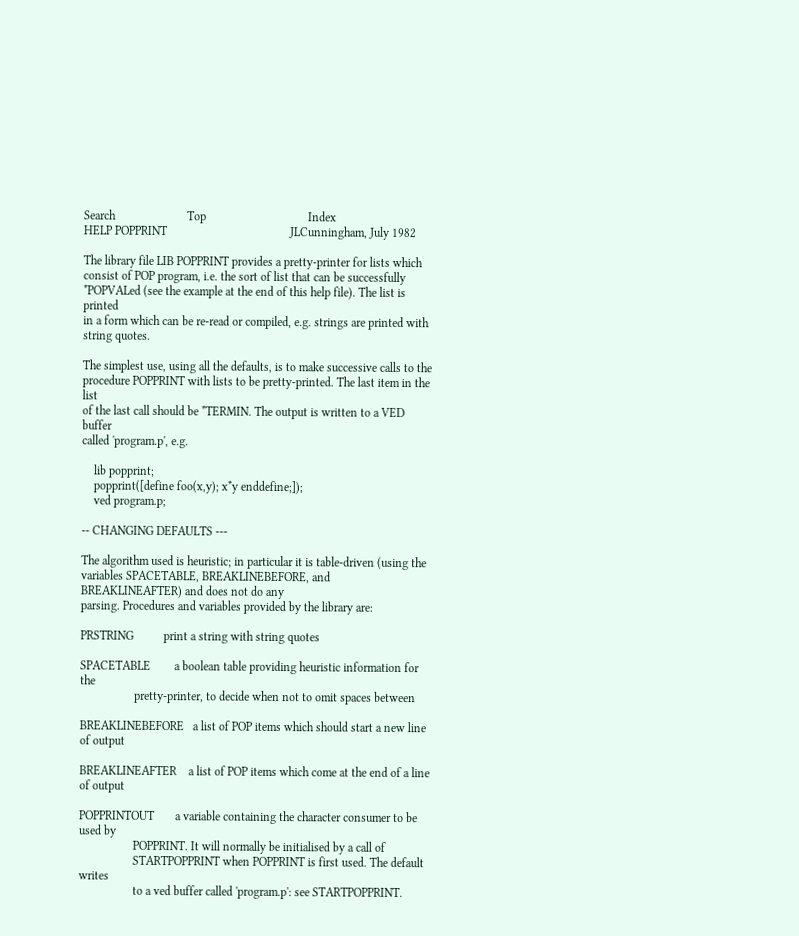Search                        Top                                  Index
HELP POPPRINT                                         JLCunningham, July 1982

The library file LIB POPPRINT provides a pretty-printer for lists which
consist of POP program, i.e. the sort of list that can be successfully
*POPVALed (see the example at the end of this help file). The list is printed
in a form which can be re-read or compiled, e.g. strings are printed with
string quotes.

The simplest use, using all the defaults, is to make successive calls to the
procedure POPPRINT with lists to be pretty-printed. The last item in the list
of the last call should be *TERMIN. The output is written to a VED buffer
called 'program.p', e.g.

    lib popprint;
    popprint([define foo(x,y); x*y enddefine;]);
    ved program.p;

-- CHANGING DEFAULTS ---

The algorithm used is heuristic; in particular it is table-driven (using the
variables SPACETABLE, BREAKLINEBEFORE, and BREAKLINEAFTER) and does not do any
parsing. Procedures and variables provided by the library are:

PRSTRING          print a string with string quotes

SPACETABLE        a boolean table providing heuristic information for the
                  pretty-printer, to decide when not to omit spaces between

BREAKLINEBEFORE   a list of POP items which should start a new line of output

BREAKLINEAFTER    a list of POP items which come at the end of a line of output

POPPRINTOUT       a variable containing the character consumer to be used by
                  POPPRINT. It will normally be initialised by a call of
                  STARTPOPPRINT when POPPRINT is first used. The default writes
                  to a ved buffer called 'program.p': see STARTPOPPRINT.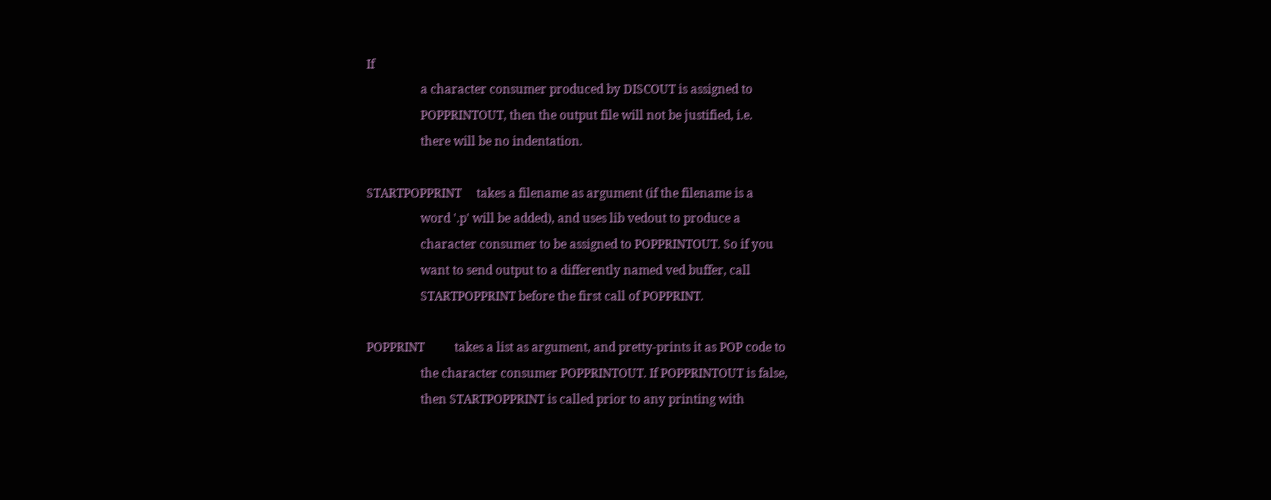If
                  a character consumer produced by DISCOUT is assigned to
                  POPPRINTOUT, then the output file will not be justified, i.e.
                  there will be no indentation.

STARTPOPPRINT     takes a filename as argument (if the filename is a
                  word '.p' will be added), and uses lib vedout to produce a
                  character consumer to be assigned to POPPRINTOUT. So if you
                  want to send output to a differently named ved buffer, call
                  STARTPOPPRINT before the first call of POPPRINT.

POPPRINT          takes a list as argument, and pretty-prints it as POP code to
                  the character consumer POPPRINTOUT. If POPPRINTOUT is false,
                  then STARTPOPPRINT is called prior to any printing with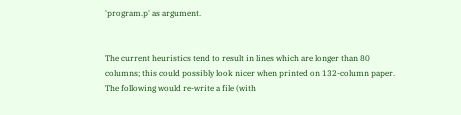'program.p' as argument.


The current heuristics tend to result in lines which are longer than 80
columns; this could possibly look nicer when printed on 132-column paper.
The following would re-write a file (with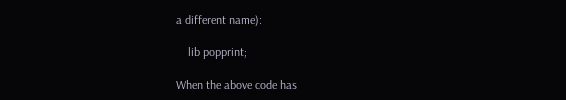a different name):

    lib popprint;

When the above code has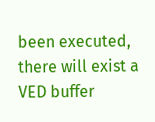been executed, there will exist a VED buffer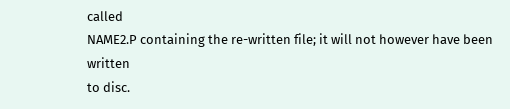called
NAME2.P containing the re-written file; it will not however have been written
to disc.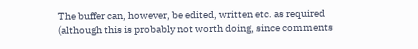The buffer can, however, be edited, written etc. as required
(although this is probably not worth doing, since comments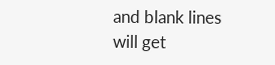and blank lines
will get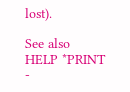lost).

See also
HELP *PRINT -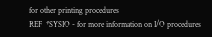for other printing procedures
REF  *SYSIO - for more information on I/O procedures